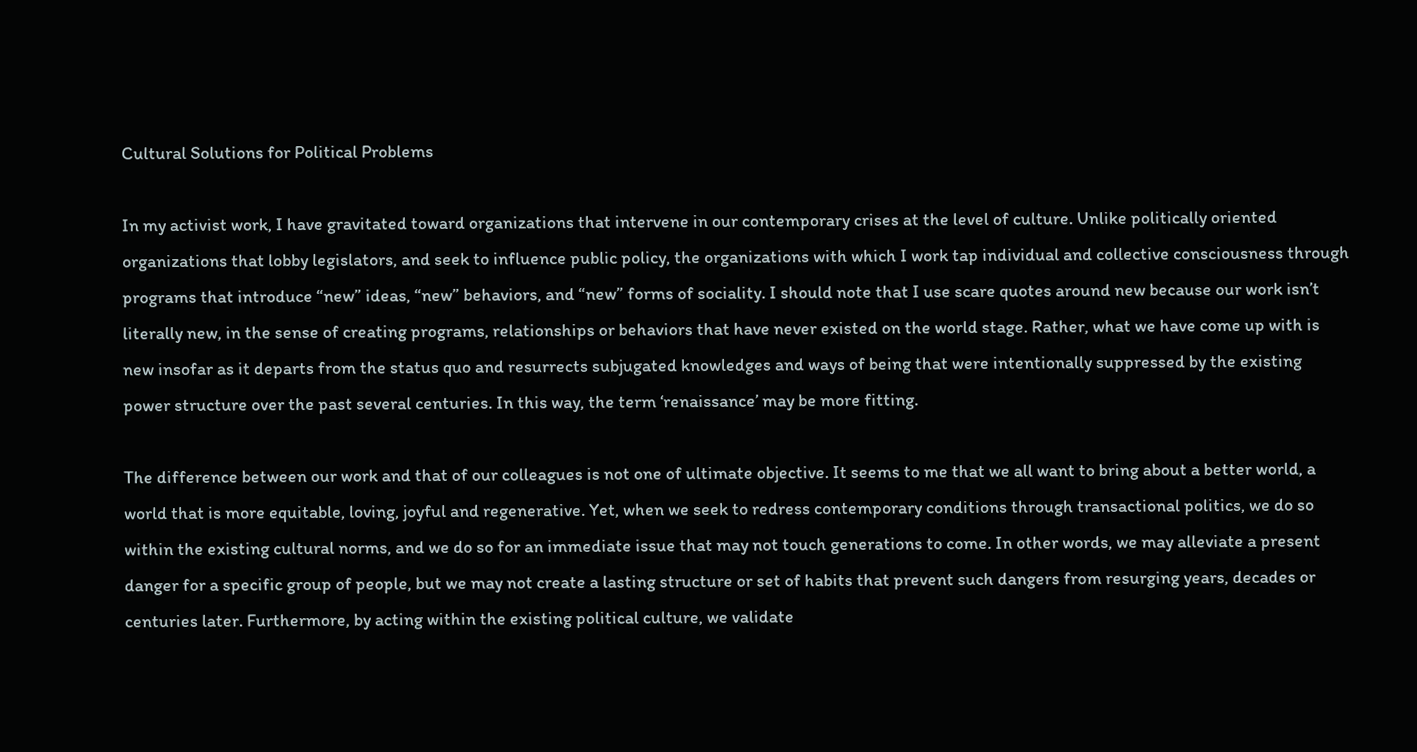Cultural Solutions for Political Problems

In my activist work, I have gravitated toward organizations that intervene in our contemporary crises at the level of culture. Unlike politically oriented organizations that lobby legislators, and seek to influence public policy, the organizations with which I work tap individual and collective consciousness through programs that introduce “new” ideas, “new” behaviors, and “new” forms of sociality. I should note that I use scare quotes around new because our work isn’t literally new, in the sense of creating programs, relationships or behaviors that have never existed on the world stage. Rather, what we have come up with is new insofar as it departs from the status quo and resurrects subjugated knowledges and ways of being that were intentionally suppressed by the existing power structure over the past several centuries. In this way, the term ‘renaissance’ may be more fitting.

The difference between our work and that of our colleagues is not one of ultimate objective. It seems to me that we all want to bring about a better world, a world that is more equitable, loving, joyful and regenerative. Yet, when we seek to redress contemporary conditions through transactional politics, we do so within the existing cultural norms, and we do so for an immediate issue that may not touch generations to come. In other words, we may alleviate a present danger for a specific group of people, but we may not create a lasting structure or set of habits that prevent such dangers from resurging years, decades or centuries later. Furthermore, by acting within the existing political culture, we validate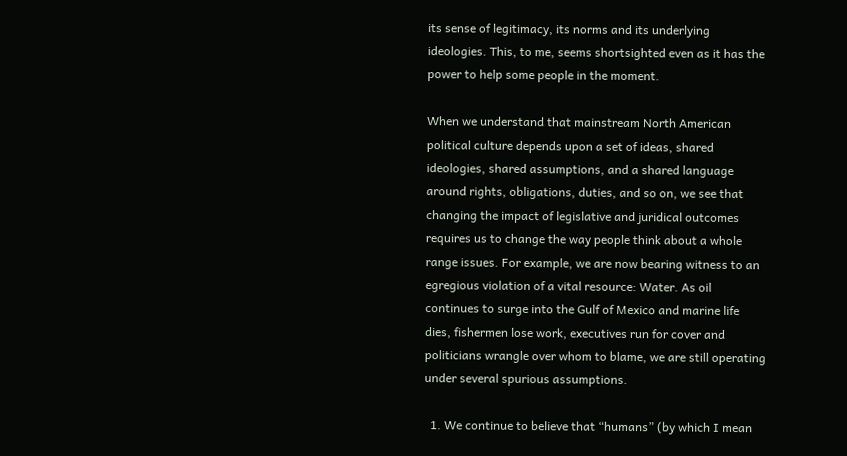its sense of legitimacy, its norms and its underlying ideologies. This, to me, seems shortsighted even as it has the power to help some people in the moment.

When we understand that mainstream North American political culture depends upon a set of ideas, shared ideologies, shared assumptions, and a shared language around rights, obligations, duties, and so on, we see that changing the impact of legislative and juridical outcomes requires us to change the way people think about a whole range issues. For example, we are now bearing witness to an egregious violation of a vital resource: Water. As oil continues to surge into the Gulf of Mexico and marine life dies, fishermen lose work, executives run for cover and politicians wrangle over whom to blame, we are still operating under several spurious assumptions.

  1. We continue to believe that “humans” (by which I mean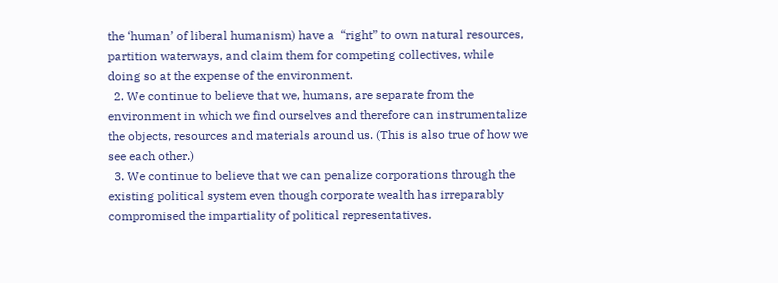the ‘human’ of liberal humanism) have a  “right” to own natural resources, partition waterways, and claim them for competing collectives, while doing so at the expense of the environment.
  2. We continue to believe that we, humans, are separate from the environment in which we find ourselves and therefore can instrumentalize the objects, resources and materials around us. (This is also true of how we see each other.)
  3. We continue to believe that we can penalize corporations through the existing political system even though corporate wealth has irreparably compromised the impartiality of political representatives.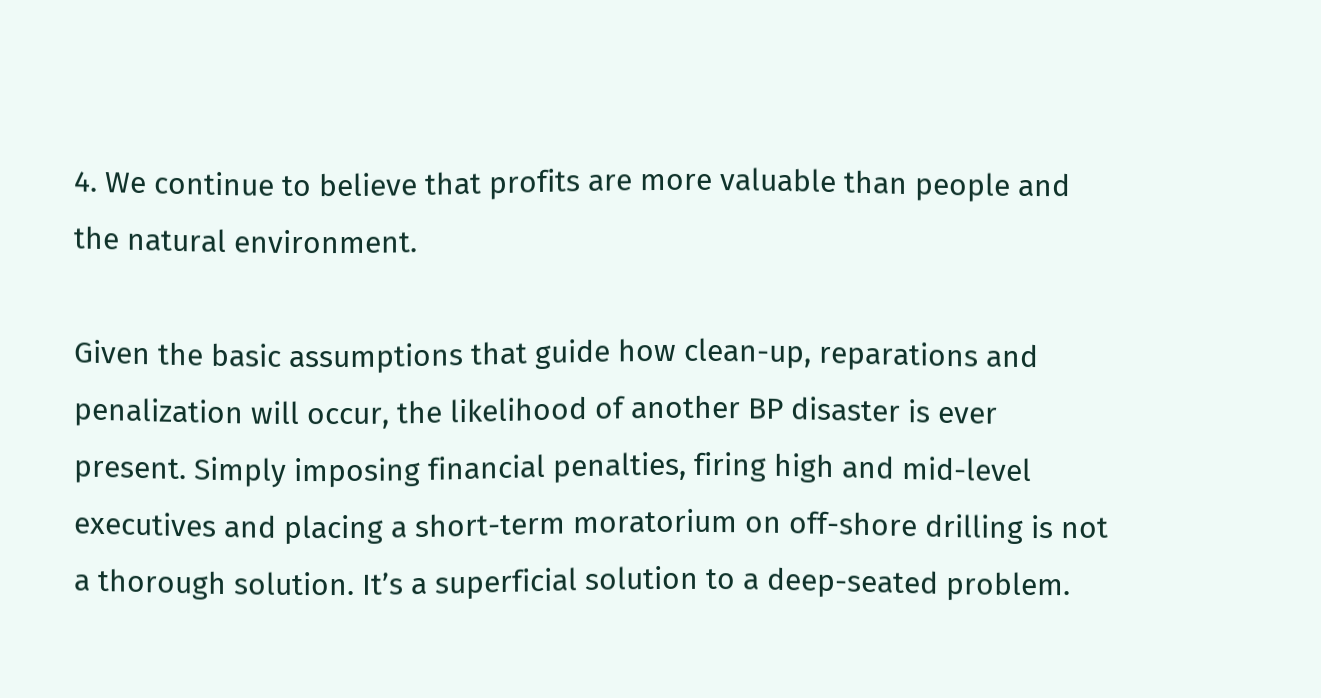4. We continue to believe that profits are more valuable than people and the natural environment.

Given the basic assumptions that guide how clean-up, reparations and penalization will occur, the likelihood of another BP disaster is ever present. Simply imposing financial penalties, firing high and mid-level executives and placing a short-term moratorium on off-shore drilling is not a thorough solution. It’s a superficial solution to a deep-seated problem.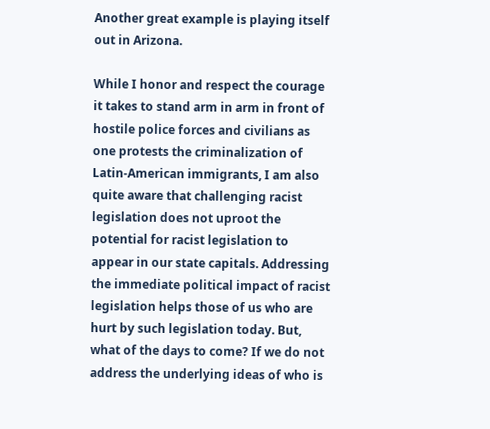Another great example is playing itself out in Arizona.

While I honor and respect the courage it takes to stand arm in arm in front of hostile police forces and civilians as one protests the criminalization of Latin-American immigrants, I am also quite aware that challenging racist legislation does not uproot the potential for racist legislation to appear in our state capitals. Addressing the immediate political impact of racist legislation helps those of us who are hurt by such legislation today. But, what of the days to come? If we do not address the underlying ideas of who is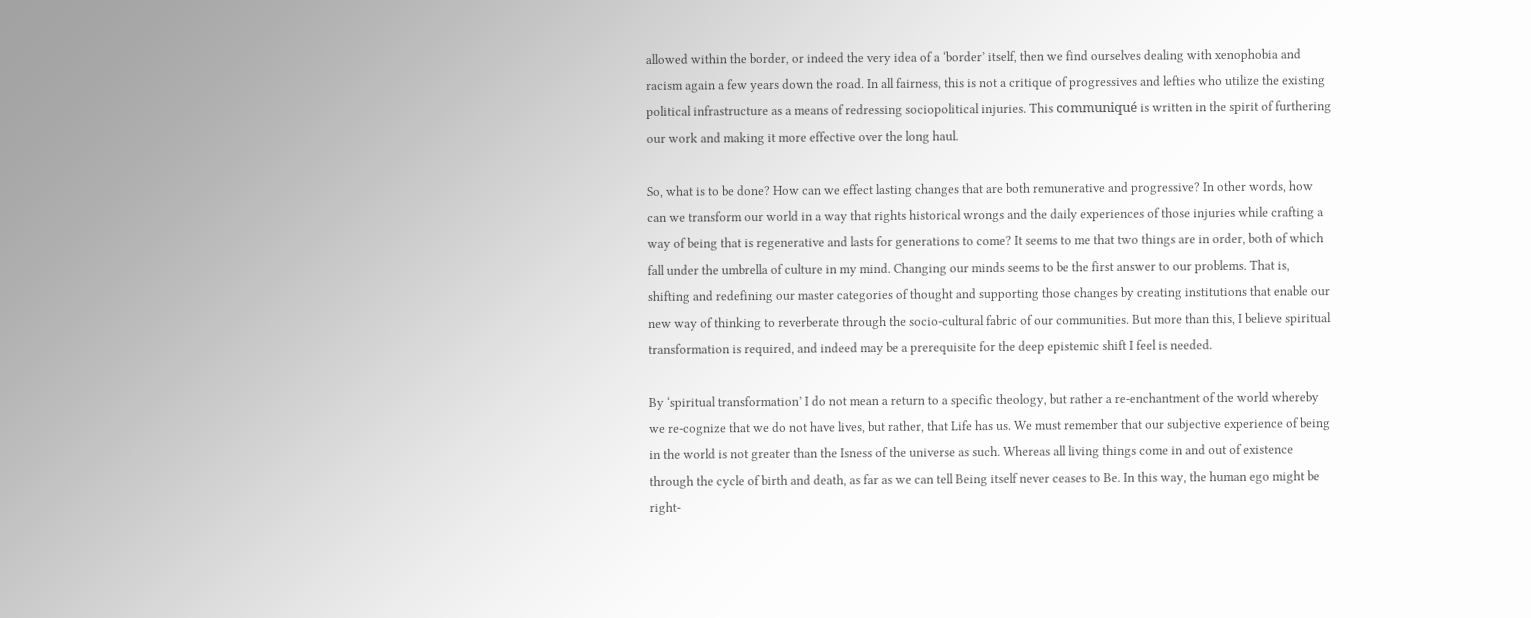allowed within the border, or indeed the very idea of a ‘border’ itself, then we find ourselves dealing with xenophobia and racism again a few years down the road. In all fairness, this is not a critique of progressives and lefties who utilize the existing political infrastructure as a means of redressing sociopolitical injuries. This communiqué is written in the spirit of furthering our work and making it more effective over the long haul.

So, what is to be done? How can we effect lasting changes that are both remunerative and progressive? In other words, how can we transform our world in a way that rights historical wrongs and the daily experiences of those injuries while crafting a way of being that is regenerative and lasts for generations to come? It seems to me that two things are in order, both of which fall under the umbrella of culture in my mind. Changing our minds seems to be the first answer to our problems. That is, shifting and redefining our master categories of thought and supporting those changes by creating institutions that enable our new way of thinking to reverberate through the socio-cultural fabric of our communities. But more than this, I believe spiritual transformation is required, and indeed may be a prerequisite for the deep epistemic shift I feel is needed.

By ‘spiritual transformation’ I do not mean a return to a specific theology, but rather a re-enchantment of the world whereby we re-cognize that we do not have lives, but rather, that Life has us. We must remember that our subjective experience of being in the world is not greater than the Isness of the universe as such. Whereas all living things come in and out of existence through the cycle of birth and death, as far as we can tell Being itself never ceases to Be. In this way, the human ego might be right-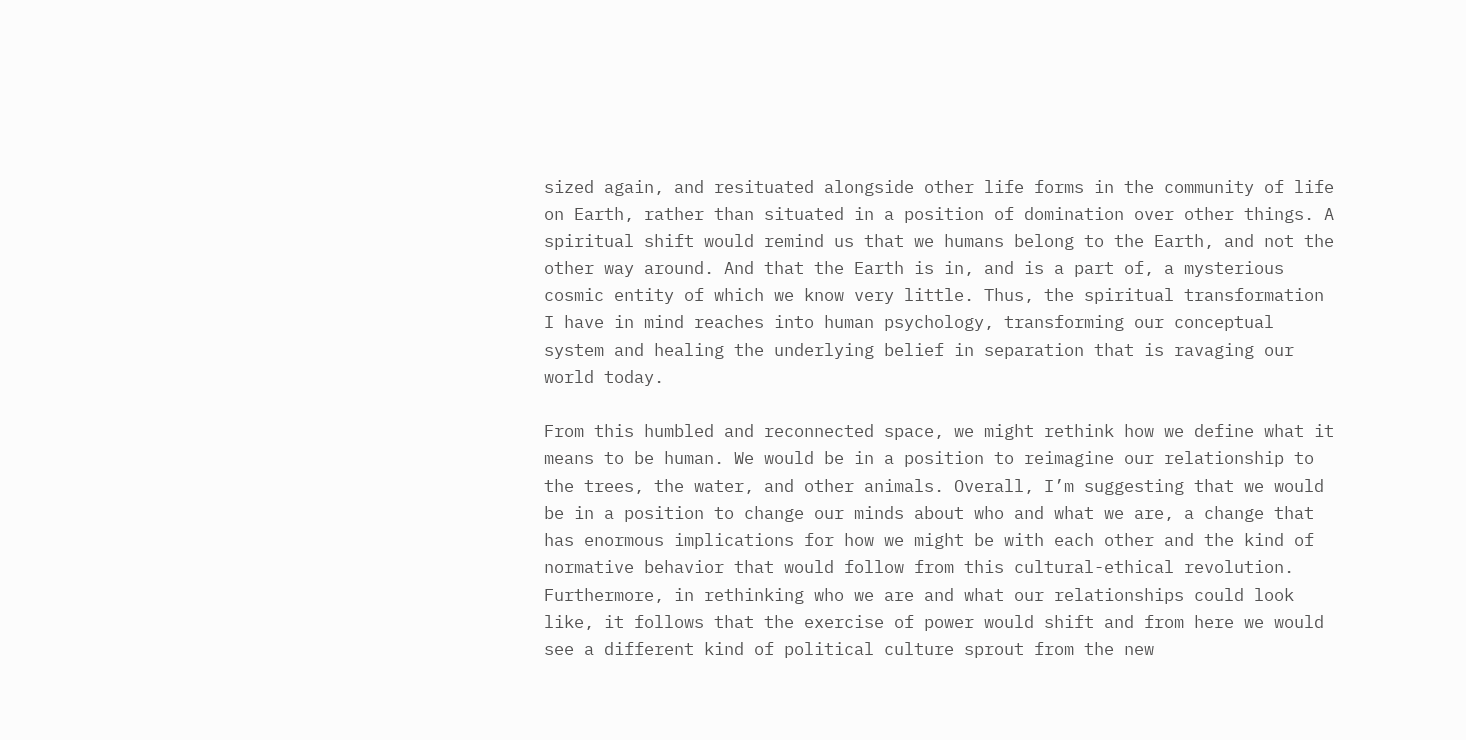sized again, and resituated alongside other life forms in the community of life on Earth, rather than situated in a position of domination over other things. A spiritual shift would remind us that we humans belong to the Earth, and not the other way around. And that the Earth is in, and is a part of, a mysterious cosmic entity of which we know very little. Thus, the spiritual transformation I have in mind reaches into human psychology, transforming our conceptual system and healing the underlying belief in separation that is ravaging our world today.

From this humbled and reconnected space, we might rethink how we define what it means to be human. We would be in a position to reimagine our relationship to the trees, the water, and other animals. Overall, I’m suggesting that we would be in a position to change our minds about who and what we are, a change that has enormous implications for how we might be with each other and the kind of normative behavior that would follow from this cultural-ethical revolution. Furthermore, in rethinking who we are and what our relationships could look like, it follows that the exercise of power would shift and from here we would see a different kind of political culture sprout from the new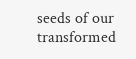seeds of our transformed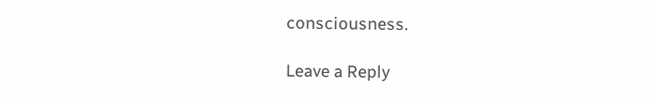consciousness.

Leave a Reply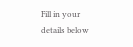Fill in your details below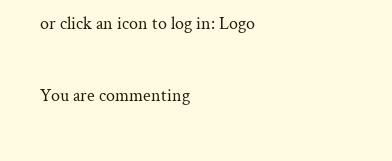or click an icon to log in: Logo

You are commenting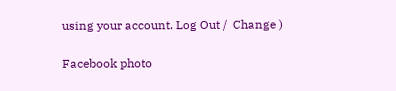using your account. Log Out /  Change )

Facebook photo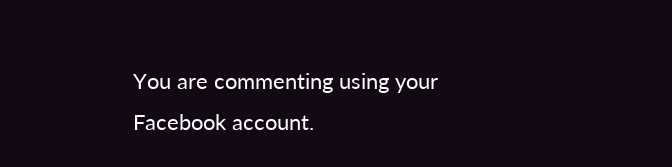You are commenting using your Facebook account.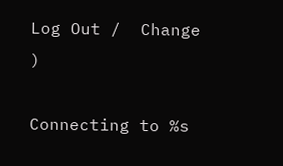Log Out /  Change )

Connecting to %s